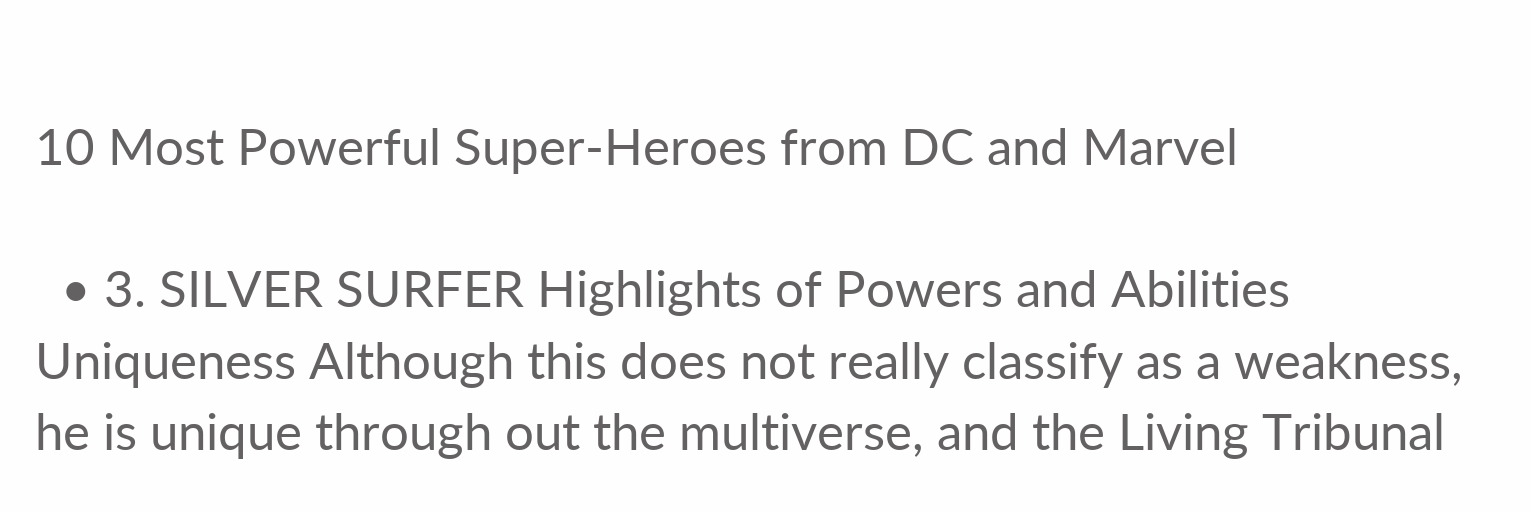10 Most Powerful Super-Heroes from DC and Marvel

  • 3. SILVER SURFER Highlights of Powers and Abilities Uniqueness Although this does not really classify as a weakness, he is unique through out the multiverse, and the Living Tribunal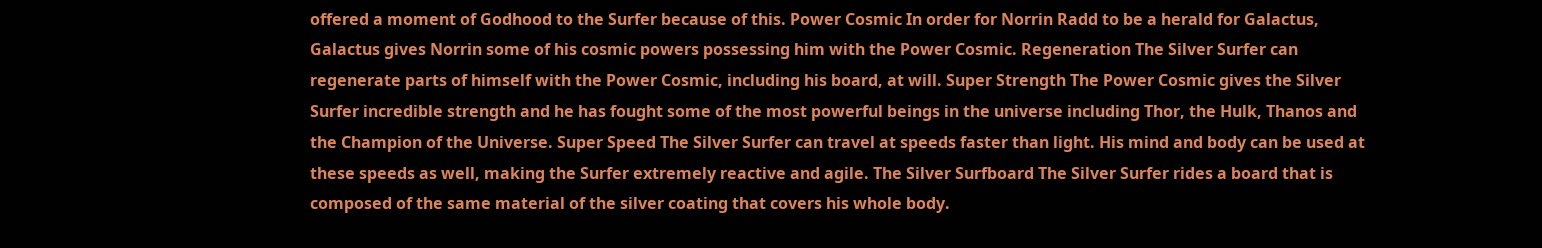offered a moment of Godhood to the Surfer because of this. Power Cosmic In order for Norrin Radd to be a herald for Galactus, Galactus gives Norrin some of his cosmic powers possessing him with the Power Cosmic. Regeneration The Silver Surfer can regenerate parts of himself with the Power Cosmic, including his board, at will. Super Strength The Power Cosmic gives the Silver Surfer incredible strength and he has fought some of the most powerful beings in the universe including Thor, the Hulk, Thanos and the Champion of the Universe. Super Speed The Silver Surfer can travel at speeds faster than light. His mind and body can be used at these speeds as well, making the Surfer extremely reactive and agile. The Silver Surfboard The Silver Surfer rides a board that is composed of the same material of the silver coating that covers his whole body.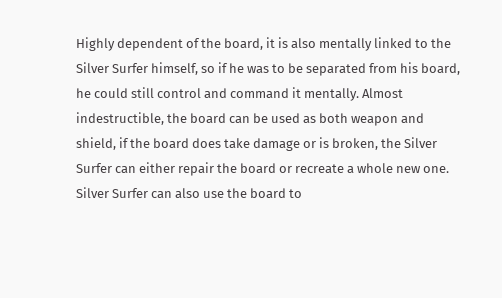Highly dependent of the board, it is also mentally linked to the Silver Surfer himself, so if he was to be separated from his board, he could still control and command it mentally. Almost indestructible, the board can be used as both weapon and shield, if the board does take damage or is broken, the Silver Surfer can either repair the board or recreate a whole new one. Silver Surfer can also use the board to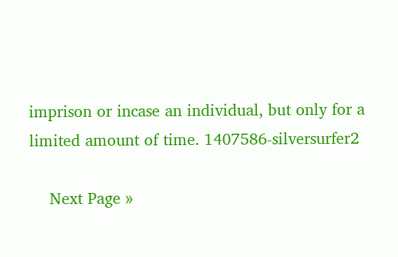imprison or incase an individual, but only for a limited amount of time. 1407586-silversurfer2

    Next Page »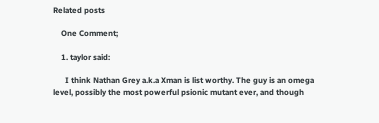Related posts

    One Comment;

    1. taylor said:

      I think Nathan Grey a.k.a Xman is list worthy. The guy is an omega level, possibly the most powerful psionic mutant ever, and though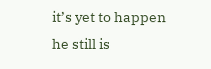it’s yet to happen he still is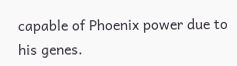capable of Phoenix power due to his genes.